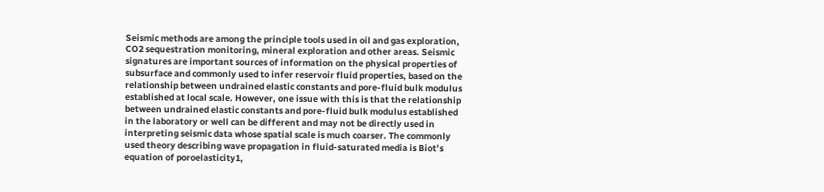Seismic methods are among the principle tools used in oil and gas exploration, CO2 sequestration monitoring, mineral exploration and other areas. Seismic signatures are important sources of information on the physical properties of subsurface and commonly used to infer reservoir fluid properties, based on the relationship between undrained elastic constants and pore-fluid bulk modulus established at local scale. However, one issue with this is that the relationship between undrained elastic constants and pore-fluid bulk modulus established in the laboratory or well can be different and may not be directly used in interpreting seismic data whose spatial scale is much coarser. The commonly used theory describing wave propagation in fluid-saturated media is Biot’s equation of poroelasticity1,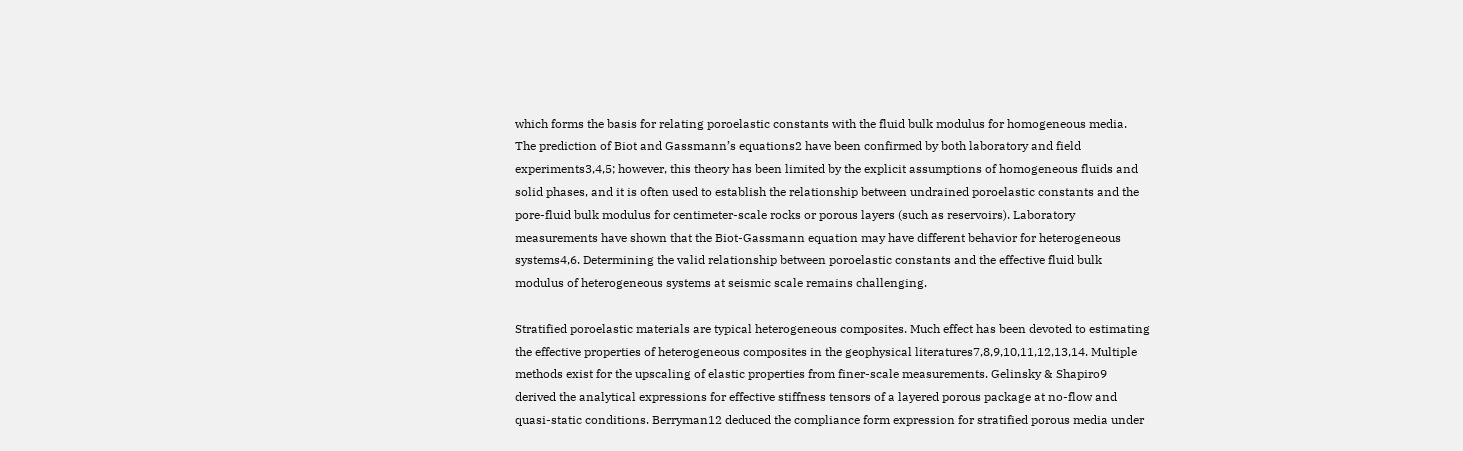which forms the basis for relating poroelastic constants with the fluid bulk modulus for homogeneous media. The prediction of Biot and Gassmann’s equations2 have been confirmed by both laboratory and field experiments3,4,5; however, this theory has been limited by the explicit assumptions of homogeneous fluids and solid phases, and it is often used to establish the relationship between undrained poroelastic constants and the pore-fluid bulk modulus for centimeter-scale rocks or porous layers (such as reservoirs). Laboratory measurements have shown that the Biot-Gassmann equation may have different behavior for heterogeneous systems4,6. Determining the valid relationship between poroelastic constants and the effective fluid bulk modulus of heterogeneous systems at seismic scale remains challenging.

Stratified poroelastic materials are typical heterogeneous composites. Much effect has been devoted to estimating the effective properties of heterogeneous composites in the geophysical literatures7,8,9,10,11,12,13,14. Multiple methods exist for the upscaling of elastic properties from finer-scale measurements. Gelinsky & Shapiro9 derived the analytical expressions for effective stiffness tensors of a layered porous package at no-flow and quasi-static conditions. Berryman12 deduced the compliance form expression for stratified porous media under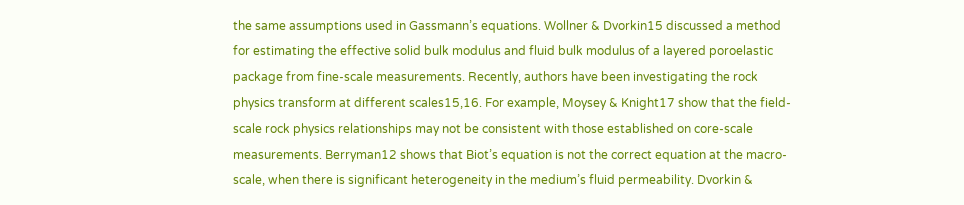the same assumptions used in Gassmann’s equations. Wollner & Dvorkin15 discussed a method for estimating the effective solid bulk modulus and fluid bulk modulus of a layered poroelastic package from fine-scale measurements. Recently, authors have been investigating the rock physics transform at different scales15,16. For example, Moysey & Knight17 show that the field-scale rock physics relationships may not be consistent with those established on core-scale measurements. Berryman12 shows that Biot’s equation is not the correct equation at the macro-scale, when there is significant heterogeneity in the medium’s fluid permeability. Dvorkin &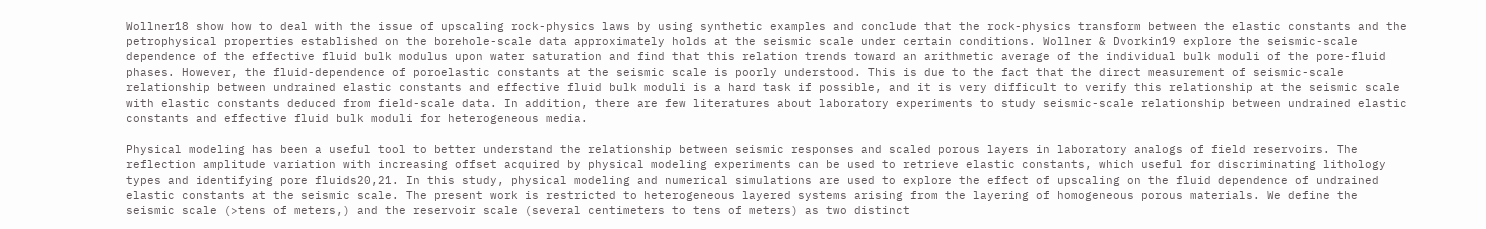Wollner18 show how to deal with the issue of upscaling rock-physics laws by using synthetic examples and conclude that the rock-physics transform between the elastic constants and the petrophysical properties established on the borehole-scale data approximately holds at the seismic scale under certain conditions. Wollner & Dvorkin19 explore the seismic-scale dependence of the effective fluid bulk modulus upon water saturation and find that this relation trends toward an arithmetic average of the individual bulk moduli of the pore-fluid phases. However, the fluid-dependence of poroelastic constants at the seismic scale is poorly understood. This is due to the fact that the direct measurement of seismic-scale relationship between undrained elastic constants and effective fluid bulk moduli is a hard task if possible, and it is very difficult to verify this relationship at the seismic scale with elastic constants deduced from field-scale data. In addition, there are few literatures about laboratory experiments to study seismic-scale relationship between undrained elastic constants and effective fluid bulk moduli for heterogeneous media.

Physical modeling has been a useful tool to better understand the relationship between seismic responses and scaled porous layers in laboratory analogs of field reservoirs. The reflection amplitude variation with increasing offset acquired by physical modeling experiments can be used to retrieve elastic constants, which useful for discriminating lithology types and identifying pore fluids20,21. In this study, physical modeling and numerical simulations are used to explore the effect of upscaling on the fluid dependence of undrained elastic constants at the seismic scale. The present work is restricted to heterogeneous layered systems arising from the layering of homogeneous porous materials. We define the seismic scale (>tens of meters,) and the reservoir scale (several centimeters to tens of meters) as two distinct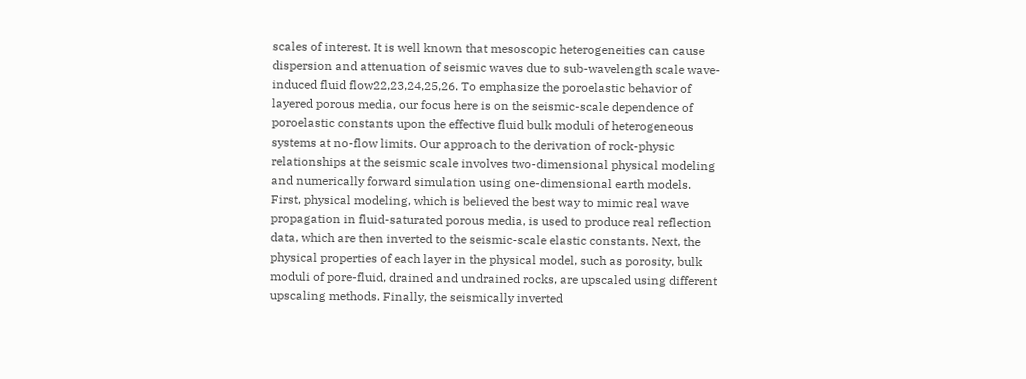scales of interest. It is well known that mesoscopic heterogeneities can cause dispersion and attenuation of seismic waves due to sub-wavelength scale wave-induced fluid flow22,23,24,25,26. To emphasize the poroelastic behavior of layered porous media, our focus here is on the seismic-scale dependence of poroelastic constants upon the effective fluid bulk moduli of heterogeneous systems at no-flow limits. Our approach to the derivation of rock-physic relationships at the seismic scale involves two-dimensional physical modeling and numerically forward simulation using one-dimensional earth models. First, physical modeling, which is believed the best way to mimic real wave propagation in fluid-saturated porous media, is used to produce real reflection data, which are then inverted to the seismic-scale elastic constants. Next, the physical properties of each layer in the physical model, such as porosity, bulk moduli of pore-fluid, drained and undrained rocks, are upscaled using different upscaling methods. Finally, the seismically inverted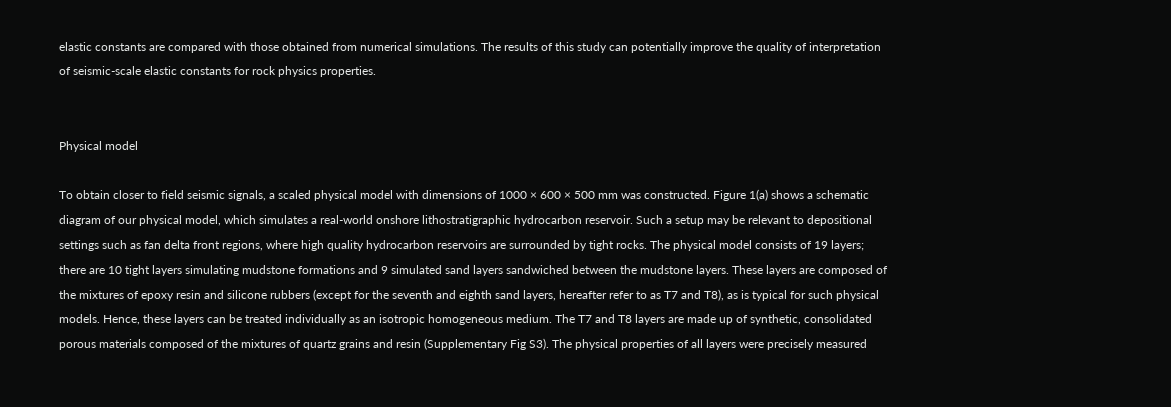elastic constants are compared with those obtained from numerical simulations. The results of this study can potentially improve the quality of interpretation of seismic-scale elastic constants for rock physics properties.


Physical model

To obtain closer to field seismic signals, a scaled physical model with dimensions of 1000 × 600 × 500 mm was constructed. Figure 1(a) shows a schematic diagram of our physical model, which simulates a real-world onshore lithostratigraphic hydrocarbon reservoir. Such a setup may be relevant to depositional settings such as fan delta front regions, where high quality hydrocarbon reservoirs are surrounded by tight rocks. The physical model consists of 19 layers; there are 10 tight layers simulating mudstone formations and 9 simulated sand layers sandwiched between the mudstone layers. These layers are composed of the mixtures of epoxy resin and silicone rubbers (except for the seventh and eighth sand layers, hereafter refer to as T7 and T8), as is typical for such physical models. Hence, these layers can be treated individually as an isotropic homogeneous medium. The T7 and T8 layers are made up of synthetic, consolidated porous materials composed of the mixtures of quartz grains and resin (Supplementary Fig S3). The physical properties of all layers were precisely measured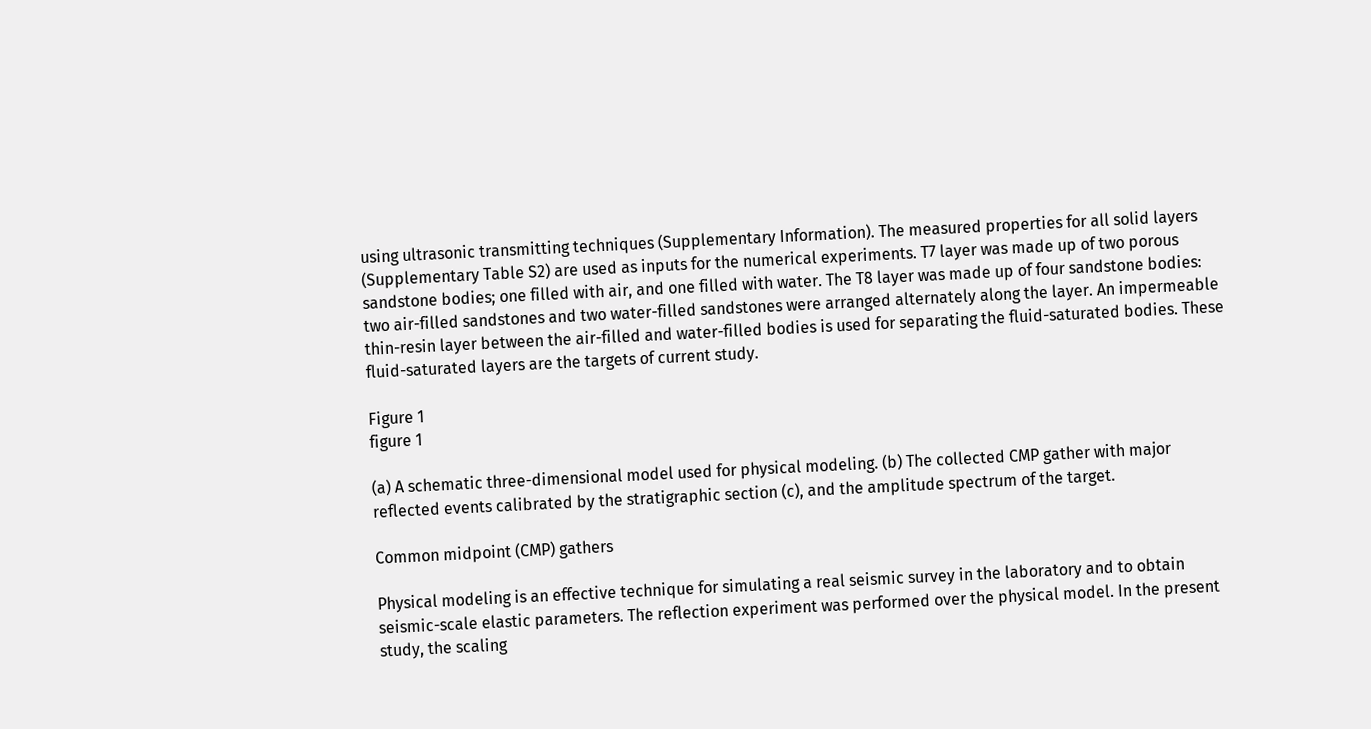using ultrasonic transmitting techniques (Supplementary Information). The measured properties for all solid layers (Supplementary Table S2) are used as inputs for the numerical experiments. T7 layer was made up of two porous sandstone bodies; one filled with air, and one filled with water. The T8 layer was made up of four sandstone bodies: two air-filled sandstones and two water-filled sandstones were arranged alternately along the layer. An impermeable thin-resin layer between the air-filled and water-filled bodies is used for separating the fluid-saturated bodies. These fluid-saturated layers are the targets of current study.

Figure 1
figure 1

(a) A schematic three-dimensional model used for physical modeling. (b) The collected CMP gather with major reflected events calibrated by the stratigraphic section (c), and the amplitude spectrum of the target.

Common midpoint (CMP) gathers

Physical modeling is an effective technique for simulating a real seismic survey in the laboratory and to obtain seismic-scale elastic parameters. The reflection experiment was performed over the physical model. In the present study, the scaling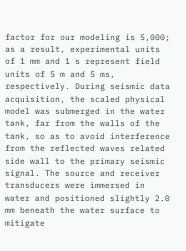factor for our modeling is 5,000; as a result, experimental units of 1 mm and 1 s represent field units of 5 m and 5 ms, respectively. During seismic data acquisition, the scaled physical model was submerged in the water tank, far from the walls of the tank, so as to avoid interference from the reflected waves related side wall to the primary seismic signal. The source and receiver transducers were immersed in water and positioned slightly 2.0 mm beneath the water surface to mitigate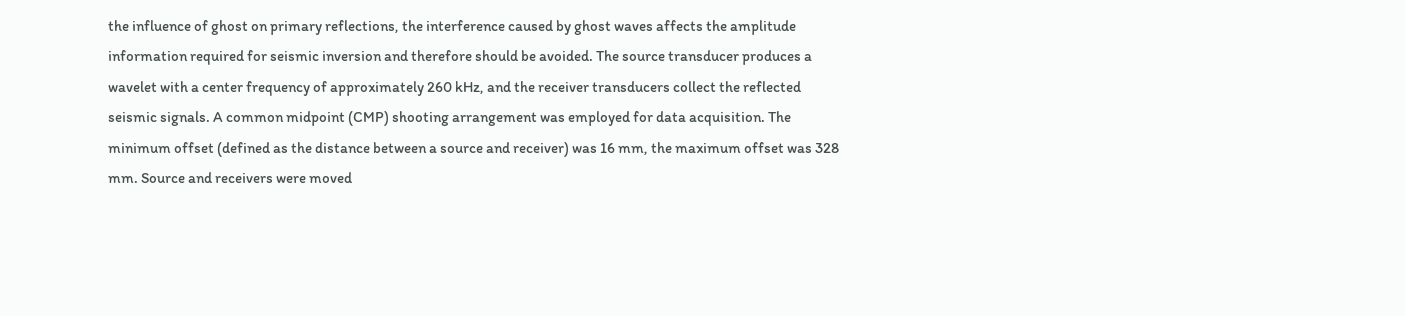the influence of ghost on primary reflections, the interference caused by ghost waves affects the amplitude information required for seismic inversion and therefore should be avoided. The source transducer produces a wavelet with a center frequency of approximately 260 kHz, and the receiver transducers collect the reflected seismic signals. A common midpoint (CMP) shooting arrangement was employed for data acquisition. The minimum offset (defined as the distance between a source and receiver) was 16 mm, the maximum offset was 328 mm. Source and receivers were moved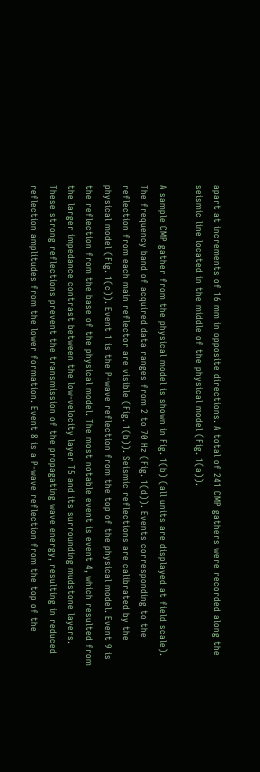apart at increments of 16 mm in opposite directions. A total of 241 CMP gathers were recorded along the seismic line located in the middle of the physical model (Fig. 1(a)).

A sample CMP gather from the physical model is shown in Fig. 1(b) (all units are displayed at field scale). The frequency band of acquired data ranges from 2 to 70 Hz (Fig. 1(d)). Events corresponding to the reflection from each main reflector are visible (Fig. 1(b)). Seismic reflections are calibrated by the physical model (Fig. 1(c)). Event 1 is the P-wave reflection from the top of the physical model. Event 9 is the reflection from the base of the physical model. The most notable event is event 4, which resulted from the larger impedance contrast between the low-velocity layer T5 and its surrounding mudstone layers. These strong reflections prevent the transmission of the propagating wave energy, resulting in reduced reflection amplitudes from the lower formation. Event 8 is a P-wave reflection from the top of the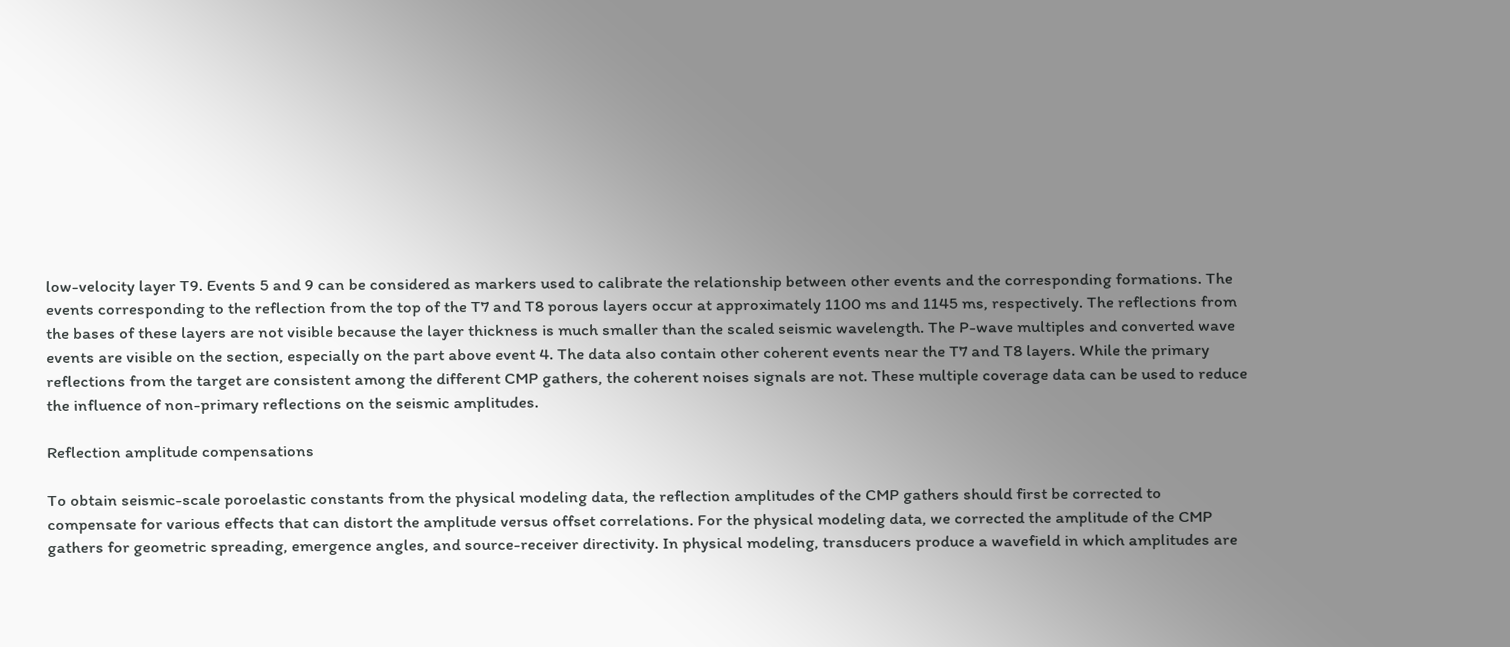low-velocity layer T9. Events 5 and 9 can be considered as markers used to calibrate the relationship between other events and the corresponding formations. The events corresponding to the reflection from the top of the T7 and T8 porous layers occur at approximately 1100 ms and 1145 ms, respectively. The reflections from the bases of these layers are not visible because the layer thickness is much smaller than the scaled seismic wavelength. The P-wave multiples and converted wave events are visible on the section, especially on the part above event 4. The data also contain other coherent events near the T7 and T8 layers. While the primary reflections from the target are consistent among the different CMP gathers, the coherent noises signals are not. These multiple coverage data can be used to reduce the influence of non-primary reflections on the seismic amplitudes.

Reflection amplitude compensations

To obtain seismic-scale poroelastic constants from the physical modeling data, the reflection amplitudes of the CMP gathers should first be corrected to compensate for various effects that can distort the amplitude versus offset correlations. For the physical modeling data, we corrected the amplitude of the CMP gathers for geometric spreading, emergence angles, and source-receiver directivity. In physical modeling, transducers produce a wavefield in which amplitudes are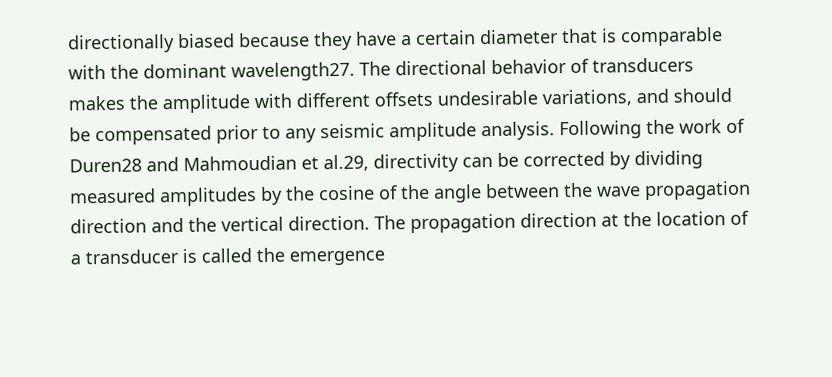directionally biased because they have a certain diameter that is comparable with the dominant wavelength27. The directional behavior of transducers makes the amplitude with different offsets undesirable variations, and should be compensated prior to any seismic amplitude analysis. Following the work of Duren28 and Mahmoudian et al.29, directivity can be corrected by dividing measured amplitudes by the cosine of the angle between the wave propagation direction and the vertical direction. The propagation direction at the location of a transducer is called the emergence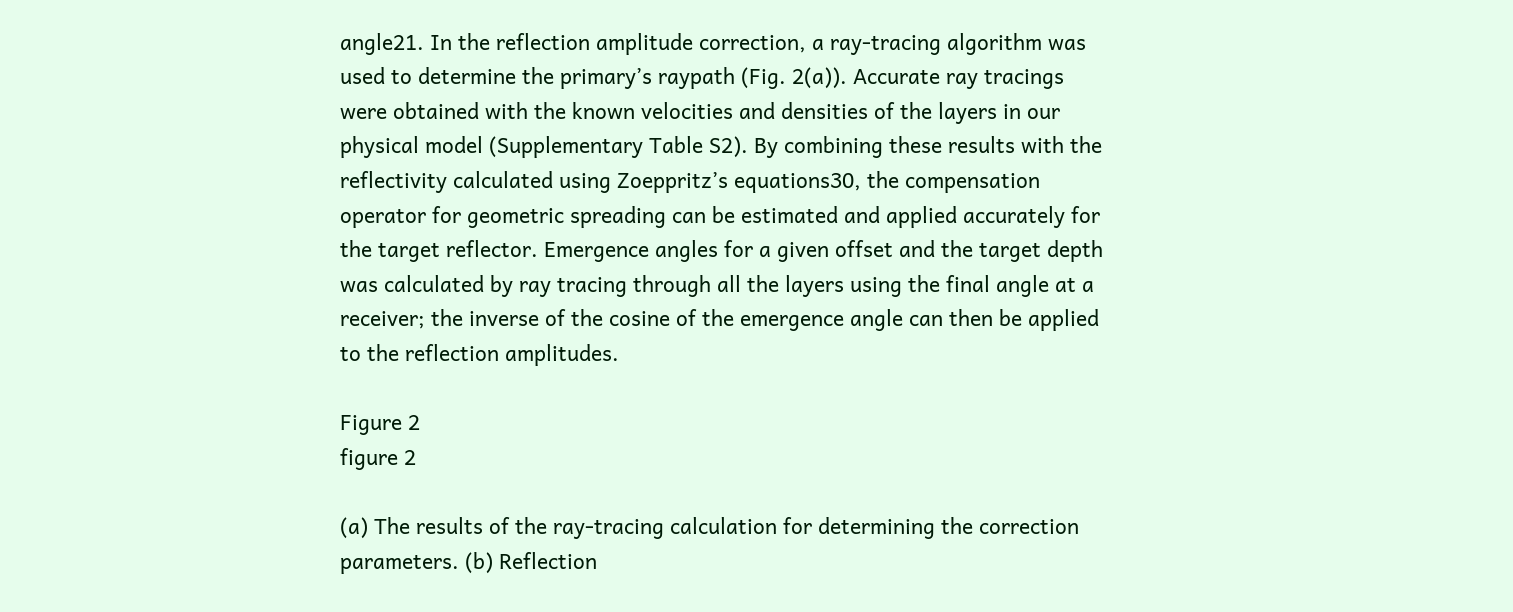angle21. In the reflection amplitude correction, a ray-tracing algorithm was used to determine the primary’s raypath (Fig. 2(a)). Accurate ray tracings were obtained with the known velocities and densities of the layers in our physical model (Supplementary Table S2). By combining these results with the reflectivity calculated using Zoeppritz’s equations30, the compensation operator for geometric spreading can be estimated and applied accurately for the target reflector. Emergence angles for a given offset and the target depth was calculated by ray tracing through all the layers using the final angle at a receiver; the inverse of the cosine of the emergence angle can then be applied to the reflection amplitudes.

Figure 2
figure 2

(a) The results of the ray-tracing calculation for determining the correction parameters. (b) Reflection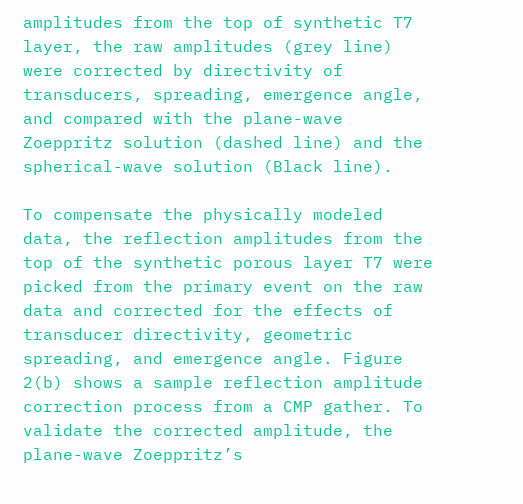amplitudes from the top of synthetic T7 layer, the raw amplitudes (grey line) were corrected by directivity of transducers, spreading, emergence angle, and compared with the plane-wave Zoeppritz solution (dashed line) and the spherical-wave solution (Black line).

To compensate the physically modeled data, the reflection amplitudes from the top of the synthetic porous layer T7 were picked from the primary event on the raw data and corrected for the effects of transducer directivity, geometric spreading, and emergence angle. Figure 2(b) shows a sample reflection amplitude correction process from a CMP gather. To validate the corrected amplitude, the plane-wave Zoeppritz’s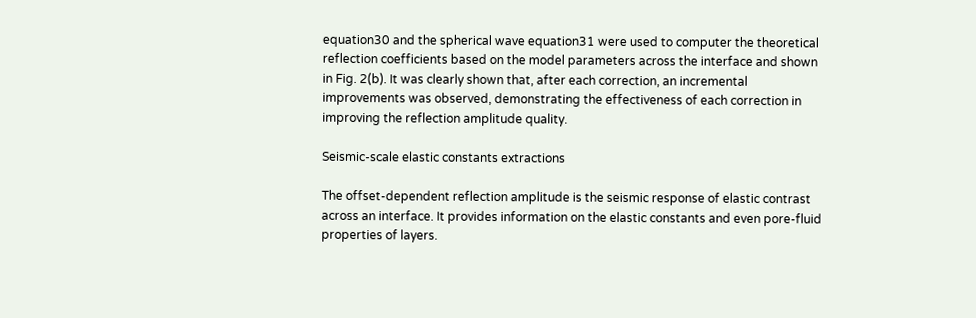equation30 and the spherical wave equation31 were used to computer the theoretical reflection coefficients based on the model parameters across the interface and shown in Fig. 2(b). It was clearly shown that, after each correction, an incremental improvements was observed, demonstrating the effectiveness of each correction in improving the reflection amplitude quality.

Seismic-scale elastic constants extractions

The offset-dependent reflection amplitude is the seismic response of elastic contrast across an interface. It provides information on the elastic constants and even pore-fluid properties of layers.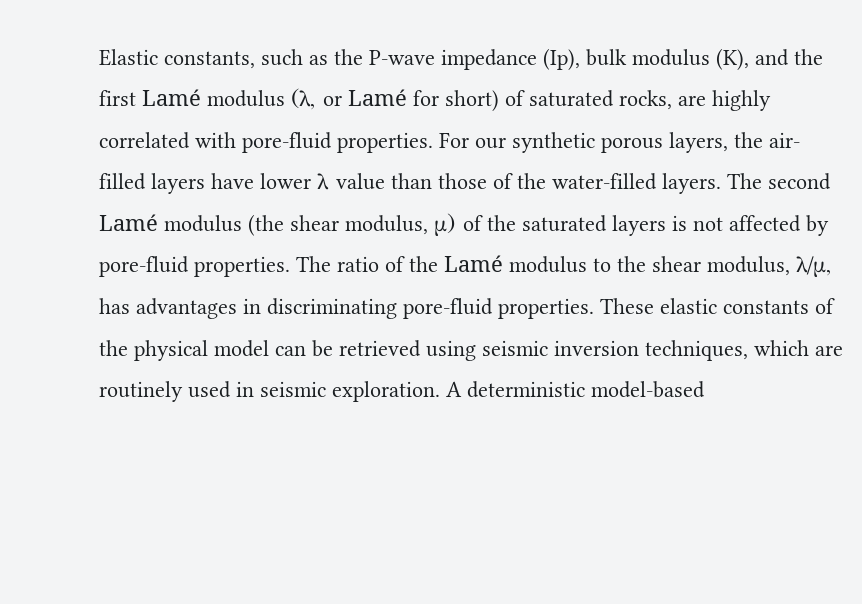Elastic constants, such as the P-wave impedance (Ip), bulk modulus (K), and the first Lamé modulus (λ, or Lamé for short) of saturated rocks, are highly correlated with pore-fluid properties. For our synthetic porous layers, the air-filled layers have lower λ value than those of the water-filled layers. The second Lamé modulus (the shear modulus, μ) of the saturated layers is not affected by pore-fluid properties. The ratio of the Lamé modulus to the shear modulus, λ/μ, has advantages in discriminating pore-fluid properties. These elastic constants of the physical model can be retrieved using seismic inversion techniques, which are routinely used in seismic exploration. A deterministic model-based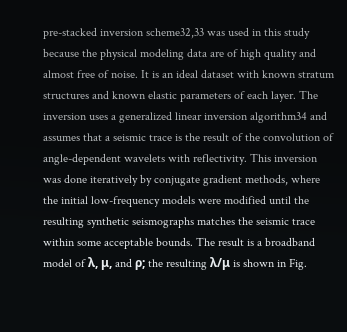pre-stacked inversion scheme32,33 was used in this study because the physical modeling data are of high quality and almost free of noise. It is an ideal dataset with known stratum structures and known elastic parameters of each layer. The inversion uses a generalized linear inversion algorithm34 and assumes that a seismic trace is the result of the convolution of angle-dependent wavelets with reflectivity. This inversion was done iteratively by conjugate gradient methods, where the initial low-frequency models were modified until the resulting synthetic seismographs matches the seismic trace within some acceptable bounds. The result is a broadband model of λ, μ, and ρ; the resulting λ/μ is shown in Fig.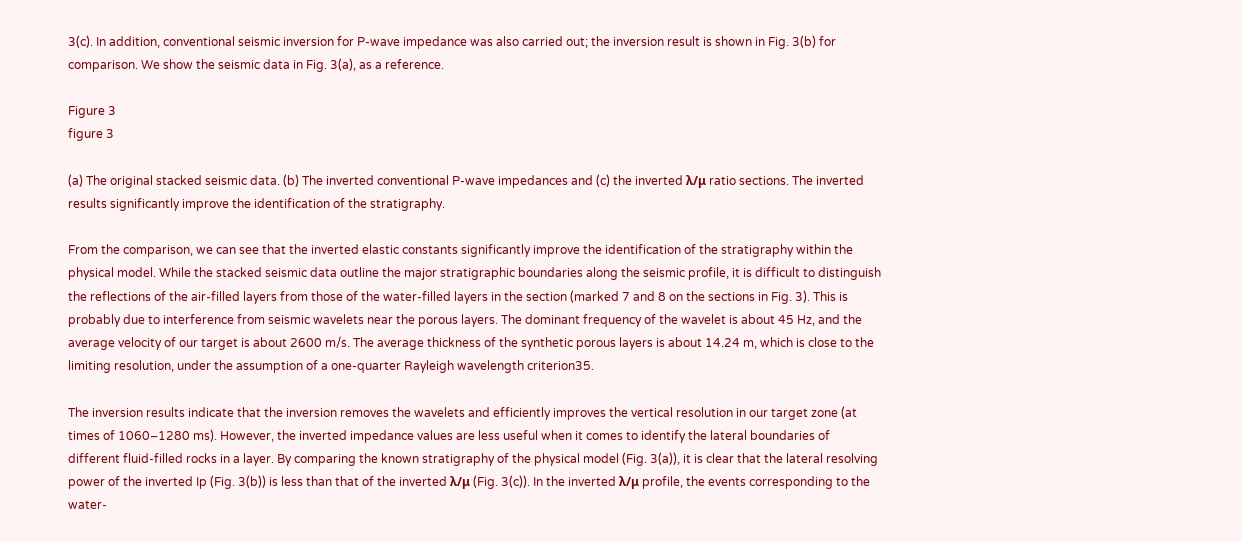3(c). In addition, conventional seismic inversion for P-wave impedance was also carried out; the inversion result is shown in Fig. 3(b) for comparison. We show the seismic data in Fig. 3(a), as a reference.

Figure 3
figure 3

(a) The original stacked seismic data. (b) The inverted conventional P-wave impedances and (c) the inverted λ/μ ratio sections. The inverted results significantly improve the identification of the stratigraphy.

From the comparison, we can see that the inverted elastic constants significantly improve the identification of the stratigraphy within the physical model. While the stacked seismic data outline the major stratigraphic boundaries along the seismic profile, it is difficult to distinguish the reflections of the air-filled layers from those of the water-filled layers in the section (marked 7 and 8 on the sections in Fig. 3). This is probably due to interference from seismic wavelets near the porous layers. The dominant frequency of the wavelet is about 45 Hz, and the average velocity of our target is about 2600 m/s. The average thickness of the synthetic porous layers is about 14.24 m, which is close to the limiting resolution, under the assumption of a one-quarter Rayleigh wavelength criterion35.

The inversion results indicate that the inversion removes the wavelets and efficiently improves the vertical resolution in our target zone (at times of 1060–1280 ms). However, the inverted impedance values are less useful when it comes to identify the lateral boundaries of different fluid-filled rocks in a layer. By comparing the known stratigraphy of the physical model (Fig. 3(a)), it is clear that the lateral resolving power of the inverted Ip (Fig. 3(b)) is less than that of the inverted λ/μ (Fig. 3(c)). In the inverted λ/μ profile, the events corresponding to the water-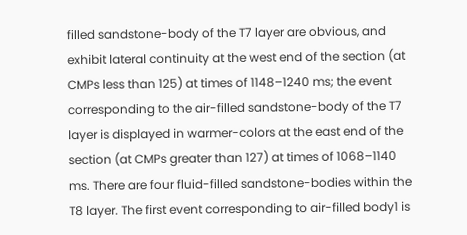filled sandstone-body of the T7 layer are obvious, and exhibit lateral continuity at the west end of the section (at CMPs less than 125) at times of 1148–1240 ms; the event corresponding to the air-filled sandstone-body of the T7 layer is displayed in warmer-colors at the east end of the section (at CMPs greater than 127) at times of 1068–1140 ms. There are four fluid-filled sandstone-bodies within the T8 layer. The first event corresponding to air-filled body1 is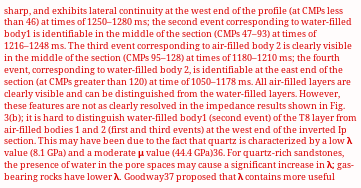sharp, and exhibits lateral continuity at the west end of the profile (at CMPs less than 46) at times of 1250–1280 ms; the second event corresponding to water-filled body1 is identifiable in the middle of the section (CMPs 47–93) at times of 1216–1248 ms. The third event corresponding to air-filled body 2 is clearly visible in the middle of the section (CMPs 95–128) at times of 1180–1210 ms; the fourth event, corresponding to water-filled body 2, is identifiable at the east end of the section (at CMPs greater than 120) at time of 1050–1178 ms. All air-filled layers are clearly visible and can be distinguished from the water-filled layers. However, these features are not as clearly resolved in the impedance results shown in Fig. 3(b); it is hard to distinguish water-filled body1 (second event) of the T8 layer from air-filled bodies 1 and 2 (first and third events) at the west end of the inverted Ip section. This may have been due to the fact that quartz is characterized by a low λ value (8.1 GPa) and a moderate μ value (44.4 GPa)36. For quartz-rich sandstones, the presence of water in the pore spaces may cause a significant increase in λ; gas-bearing rocks have lower λ. Goodway37 proposed that λ contains more useful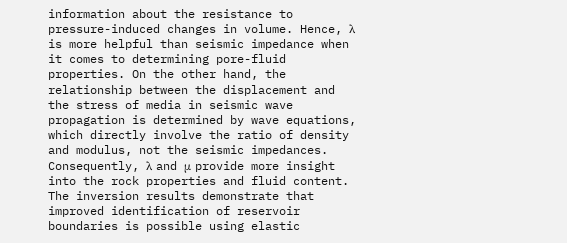information about the resistance to pressure-induced changes in volume. Hence, λ is more helpful than seismic impedance when it comes to determining pore-fluid properties. On the other hand, the relationship between the displacement and the stress of media in seismic wave propagation is determined by wave equations, which directly involve the ratio of density and modulus, not the seismic impedances. Consequently, λ and μ provide more insight into the rock properties and fluid content. The inversion results demonstrate that improved identification of reservoir boundaries is possible using elastic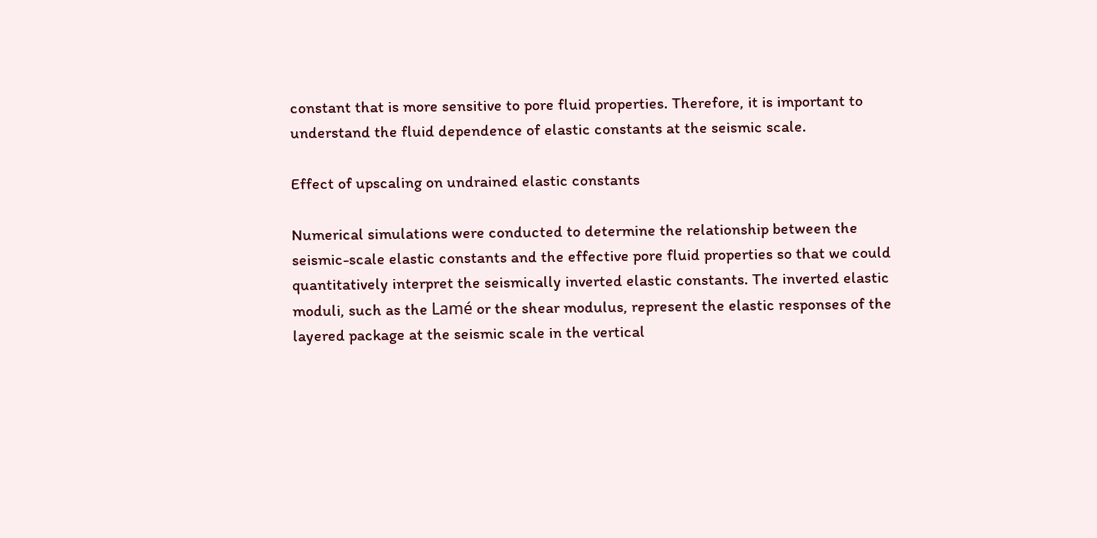constant that is more sensitive to pore fluid properties. Therefore, it is important to understand the fluid dependence of elastic constants at the seismic scale.

Effect of upscaling on undrained elastic constants

Numerical simulations were conducted to determine the relationship between the seismic-scale elastic constants and the effective pore fluid properties so that we could quantitatively interpret the seismically inverted elastic constants. The inverted elastic moduli, such as the Lamé or the shear modulus, represent the elastic responses of the layered package at the seismic scale in the vertical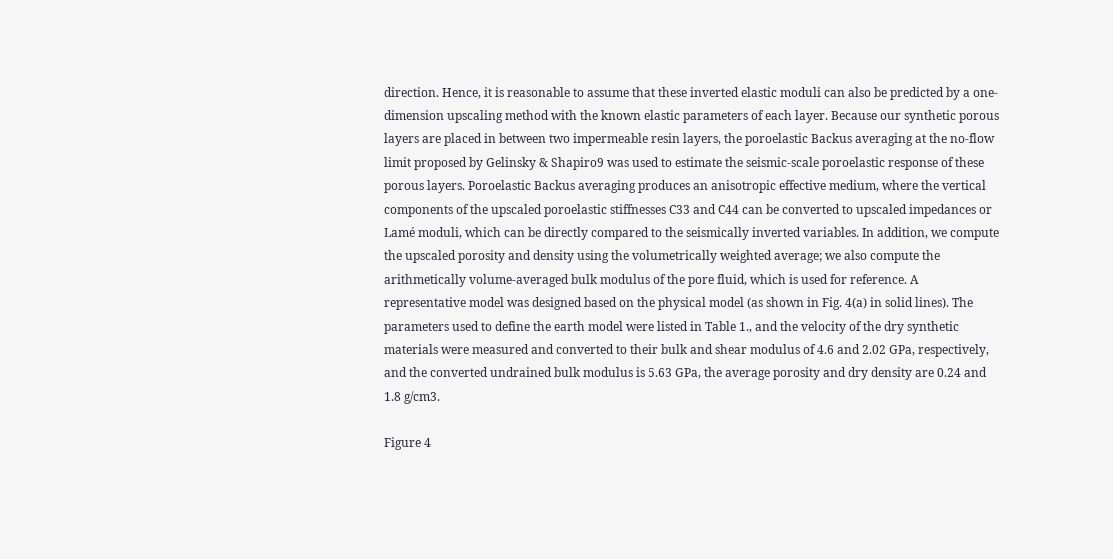direction. Hence, it is reasonable to assume that these inverted elastic moduli can also be predicted by a one-dimension upscaling method with the known elastic parameters of each layer. Because our synthetic porous layers are placed in between two impermeable resin layers, the poroelastic Backus averaging at the no-flow limit proposed by Gelinsky & Shapiro9 was used to estimate the seismic-scale poroelastic response of these porous layers. Poroelastic Backus averaging produces an anisotropic effective medium, where the vertical components of the upscaled poroelastic stiffnesses C33 and C44 can be converted to upscaled impedances or Lamé moduli, which can be directly compared to the seismically inverted variables. In addition, we compute the upscaled porosity and density using the volumetrically weighted average; we also compute the arithmetically volume-averaged bulk modulus of the pore fluid, which is used for reference. A representative model was designed based on the physical model (as shown in Fig. 4(a) in solid lines). The parameters used to define the earth model were listed in Table 1., and the velocity of the dry synthetic materials were measured and converted to their bulk and shear modulus of 4.6 and 2.02 GPa, respectively, and the converted undrained bulk modulus is 5.63 GPa, the average porosity and dry density are 0.24 and 1.8 g/cm3.

Figure 4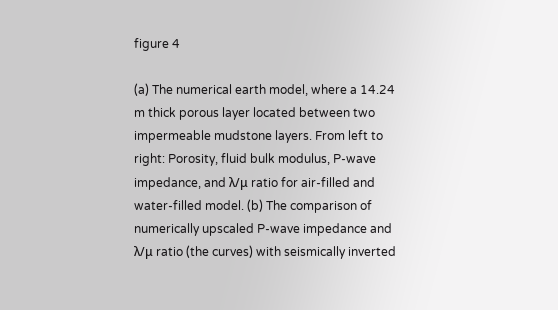figure 4

(a) The numerical earth model, where a 14.24 m thick porous layer located between two impermeable mudstone layers. From left to right: Porosity, fluid bulk modulus, P-wave impedance, and λ/μ ratio for air-filled and water-filled model. (b) The comparison of numerically upscaled P-wave impedance and λ/μ ratio (the curves) with seismically inverted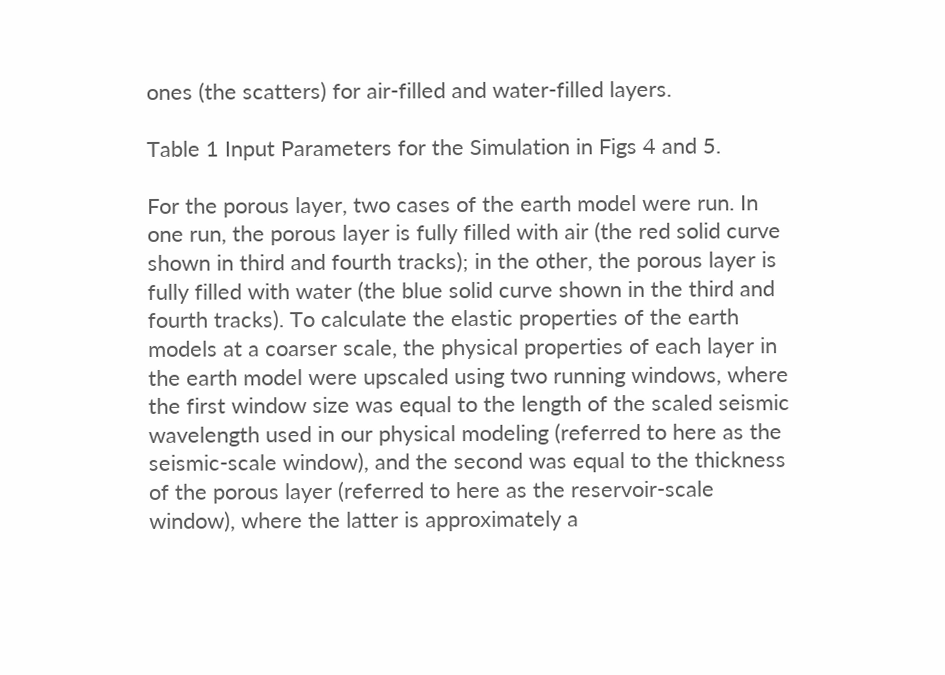ones (the scatters) for air-filled and water-filled layers.

Table 1 Input Parameters for the Simulation in Figs 4 and 5.

For the porous layer, two cases of the earth model were run. In one run, the porous layer is fully filled with air (the red solid curve shown in third and fourth tracks); in the other, the porous layer is fully filled with water (the blue solid curve shown in the third and fourth tracks). To calculate the elastic properties of the earth models at a coarser scale, the physical properties of each layer in the earth model were upscaled using two running windows, where the first window size was equal to the length of the scaled seismic wavelength used in our physical modeling (referred to here as the seismic-scale window), and the second was equal to the thickness of the porous layer (referred to here as the reservoir-scale window), where the latter is approximately a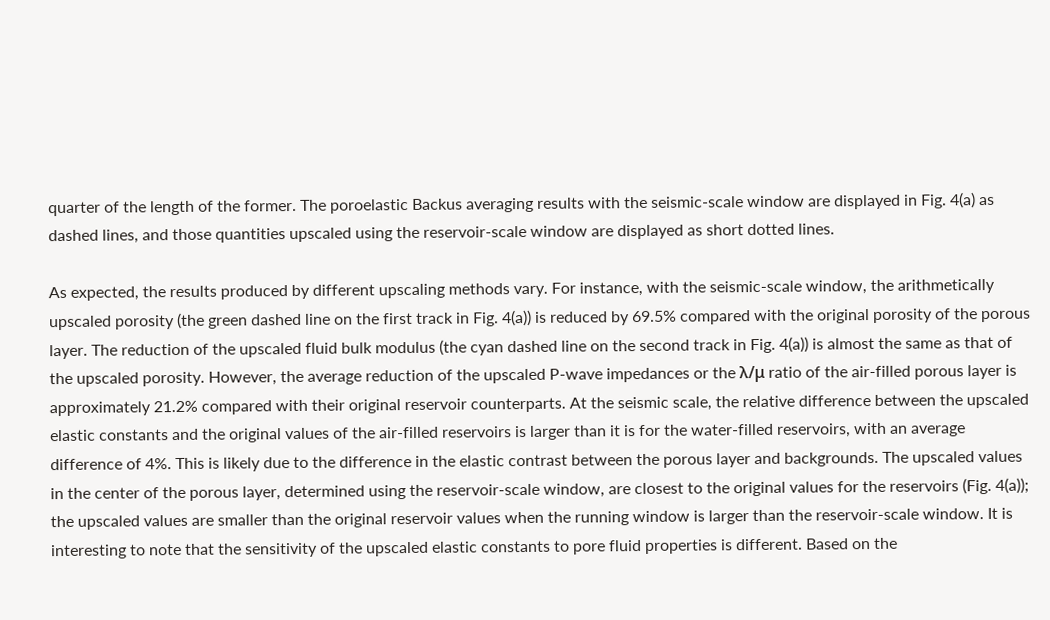quarter of the length of the former. The poroelastic Backus averaging results with the seismic-scale window are displayed in Fig. 4(a) as dashed lines, and those quantities upscaled using the reservoir-scale window are displayed as short dotted lines.

As expected, the results produced by different upscaling methods vary. For instance, with the seismic-scale window, the arithmetically upscaled porosity (the green dashed line on the first track in Fig. 4(a)) is reduced by 69.5% compared with the original porosity of the porous layer. The reduction of the upscaled fluid bulk modulus (the cyan dashed line on the second track in Fig. 4(a)) is almost the same as that of the upscaled porosity. However, the average reduction of the upscaled P-wave impedances or the λ/μ ratio of the air-filled porous layer is approximately 21.2% compared with their original reservoir counterparts. At the seismic scale, the relative difference between the upscaled elastic constants and the original values of the air-filled reservoirs is larger than it is for the water-filled reservoirs, with an average difference of 4%. This is likely due to the difference in the elastic contrast between the porous layer and backgrounds. The upscaled values in the center of the porous layer, determined using the reservoir-scale window, are closest to the original values for the reservoirs (Fig. 4(a)); the upscaled values are smaller than the original reservoir values when the running window is larger than the reservoir-scale window. It is interesting to note that the sensitivity of the upscaled elastic constants to pore fluid properties is different. Based on the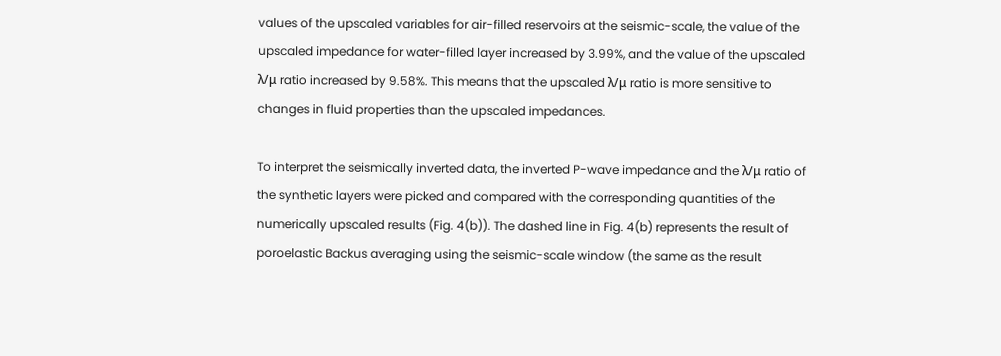values of the upscaled variables for air-filled reservoirs at the seismic-scale, the value of the upscaled impedance for water-filled layer increased by 3.99%, and the value of the upscaled λ/μ ratio increased by 9.58%. This means that the upscaled λ/μ ratio is more sensitive to changes in fluid properties than the upscaled impedances.

To interpret the seismically inverted data, the inverted P-wave impedance and the λ/μ ratio of the synthetic layers were picked and compared with the corresponding quantities of the numerically upscaled results (Fig. 4(b)). The dashed line in Fig. 4(b) represents the result of poroelastic Backus averaging using the seismic-scale window (the same as the result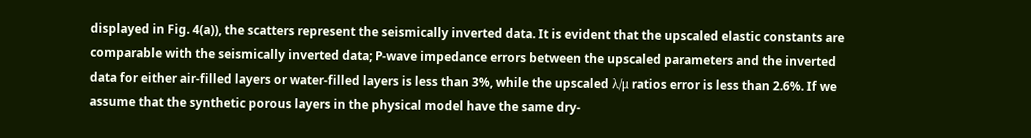displayed in Fig. 4(a)), the scatters represent the seismically inverted data. It is evident that the upscaled elastic constants are comparable with the seismically inverted data; P-wave impedance errors between the upscaled parameters and the inverted data for either air-filled layers or water-filled layers is less than 3%, while the upscaled λ/μ ratios error is less than 2.6%. If we assume that the synthetic porous layers in the physical model have the same dry-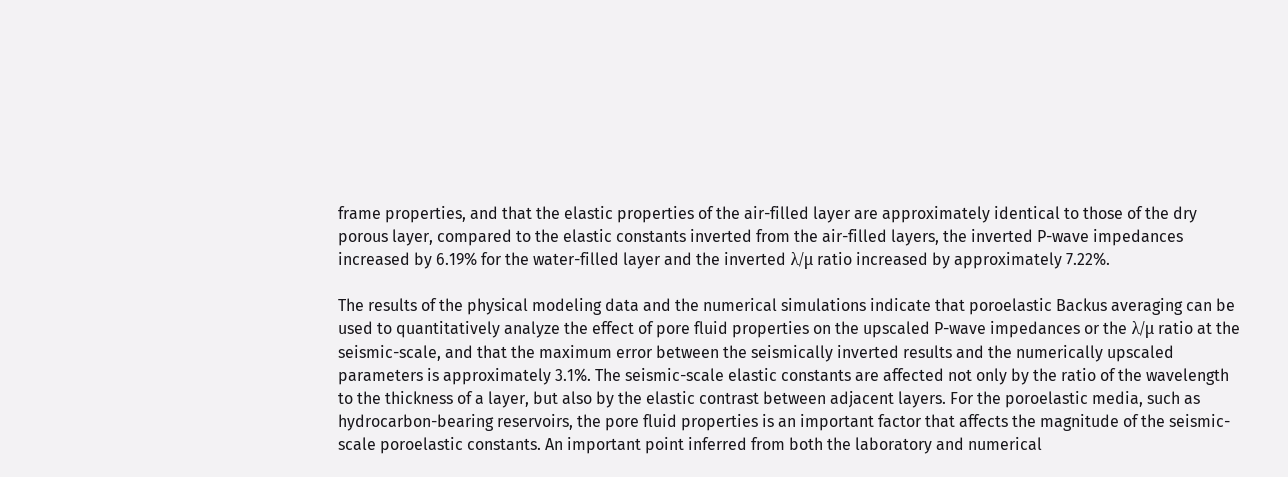frame properties, and that the elastic properties of the air-filled layer are approximately identical to those of the dry porous layer, compared to the elastic constants inverted from the air-filled layers, the inverted P-wave impedances increased by 6.19% for the water-filled layer and the inverted λ/μ ratio increased by approximately 7.22%.

The results of the physical modeling data and the numerical simulations indicate that poroelastic Backus averaging can be used to quantitatively analyze the effect of pore fluid properties on the upscaled P-wave impedances or the λ/μ ratio at the seismic-scale, and that the maximum error between the seismically inverted results and the numerically upscaled parameters is approximately 3.1%. The seismic-scale elastic constants are affected not only by the ratio of the wavelength to the thickness of a layer, but also by the elastic contrast between adjacent layers. For the poroelastic media, such as hydrocarbon-bearing reservoirs, the pore fluid properties is an important factor that affects the magnitude of the seismic-scale poroelastic constants. An important point inferred from both the laboratory and numerical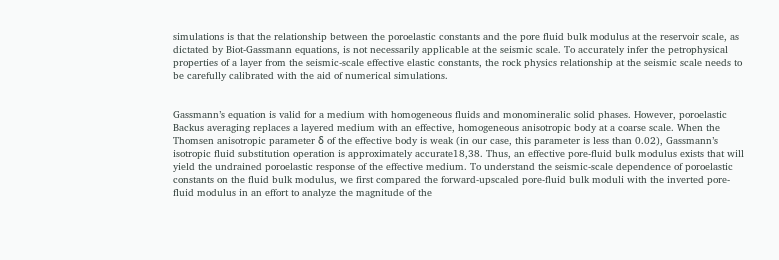simulations is that the relationship between the poroelastic constants and the pore fluid bulk modulus at the reservoir scale, as dictated by Biot-Gassmann equations, is not necessarily applicable at the seismic scale. To accurately infer the petrophysical properties of a layer from the seismic-scale effective elastic constants, the rock physics relationship at the seismic scale needs to be carefully calibrated with the aid of numerical simulations.


Gassmann’s equation is valid for a medium with homogeneous fluids and monomineralic solid phases. However, poroelastic Backus averaging replaces a layered medium with an effective, homogeneous anisotropic body at a coarse scale. When the Thomsen anisotropic parameter δ of the effective body is weak (in our case, this parameter is less than 0.02), Gassmann’s isotropic fluid substitution operation is approximately accurate18,38. Thus, an effective pore-fluid bulk modulus exists that will yield the undrained poroelastic response of the effective medium. To understand the seismic-scale dependence of poroelastic constants on the fluid bulk modulus, we first compared the forward-upscaled pore-fluid bulk moduli with the inverted pore-fluid modulus in an effort to analyze the magnitude of the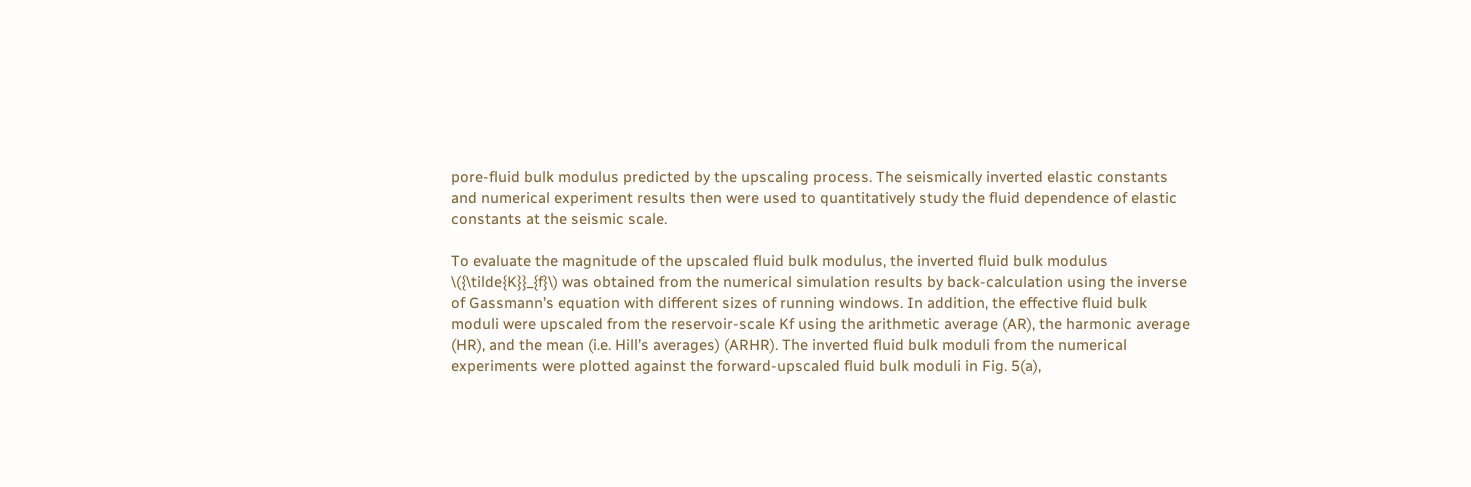pore-fluid bulk modulus predicted by the upscaling process. The seismically inverted elastic constants and numerical experiment results then were used to quantitatively study the fluid dependence of elastic constants at the seismic scale.

To evaluate the magnitude of the upscaled fluid bulk modulus, the inverted fluid bulk modulus \({\tilde{K}}_{f}\) was obtained from the numerical simulation results by back-calculation using the inverse of Gassmann’s equation with different sizes of running windows. In addition, the effective fluid bulk moduli were upscaled from the reservoir-scale Kf using the arithmetic average (AR), the harmonic average (HR), and the mean (i.e. Hill’s averages) (ARHR). The inverted fluid bulk moduli from the numerical experiments were plotted against the forward-upscaled fluid bulk moduli in Fig. 5(a),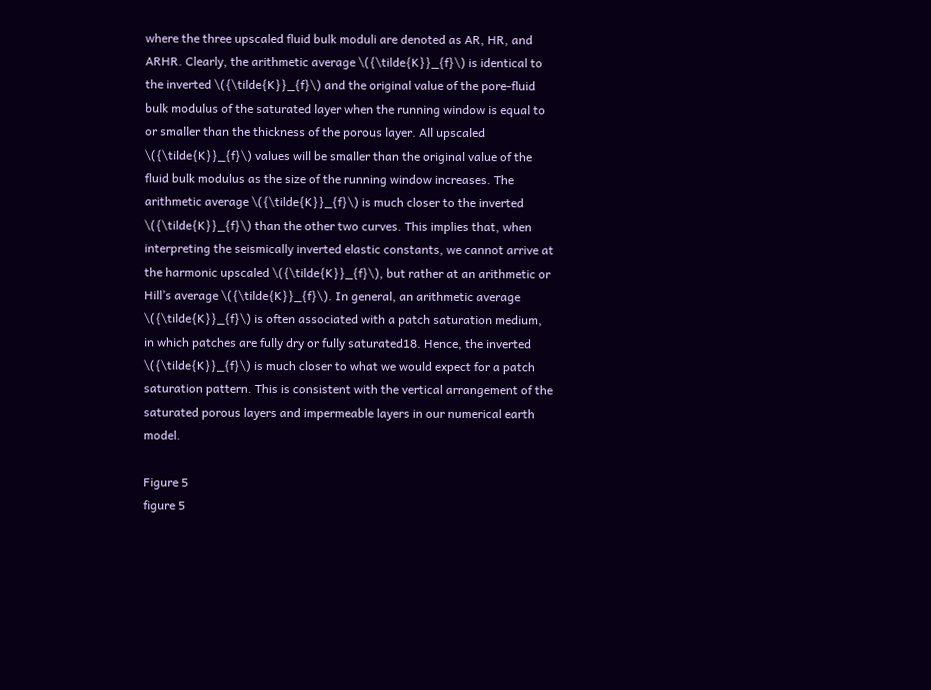where the three upscaled fluid bulk moduli are denoted as AR, HR, and ARHR. Clearly, the arithmetic average \({\tilde{K}}_{f}\) is identical to the inverted \({\tilde{K}}_{f}\) and the original value of the pore-fluid bulk modulus of the saturated layer when the running window is equal to or smaller than the thickness of the porous layer. All upscaled \({\tilde{K}}_{f}\) values will be smaller than the original value of the fluid bulk modulus as the size of the running window increases. The arithmetic average \({\tilde{K}}_{f}\) is much closer to the inverted \({\tilde{K}}_{f}\) than the other two curves. This implies that, when interpreting the seismically inverted elastic constants, we cannot arrive at the harmonic upscaled \({\tilde{K}}_{f}\), but rather at an arithmetic or Hill’s average \({\tilde{K}}_{f}\). In general, an arithmetic average \({\tilde{K}}_{f}\) is often associated with a patch saturation medium, in which patches are fully dry or fully saturated18. Hence, the inverted \({\tilde{K}}_{f}\) is much closer to what we would expect for a patch saturation pattern. This is consistent with the vertical arrangement of the saturated porous layers and impermeable layers in our numerical earth model.

Figure 5
figure 5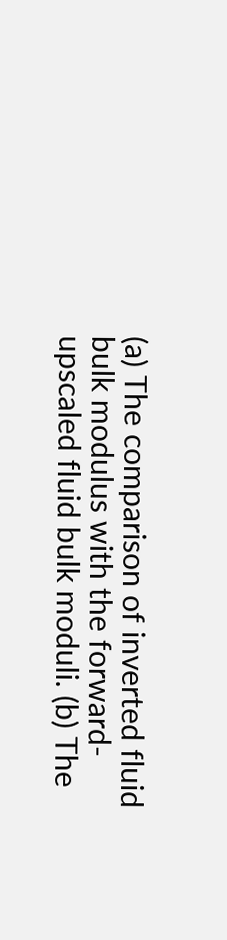(a) The comparison of inverted fluid bulk modulus with the forward-upscaled fluid bulk moduli. (b) The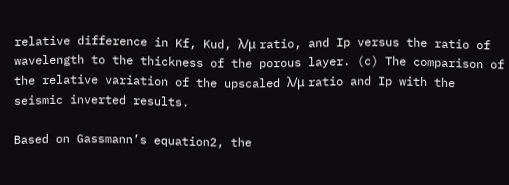relative difference in Kf, Kud, λ/μ ratio, and Ip versus the ratio of wavelength to the thickness of the porous layer. (c) The comparison of the relative variation of the upscaled λ/μ ratio and Ip with the seismic inverted results.

Based on Gassmann’s equation2, the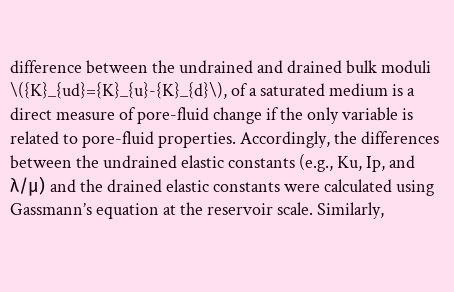difference between the undrained and drained bulk moduli \({K}_{ud}={K}_{u}-{K}_{d}\), of a saturated medium is a direct measure of pore-fluid change if the only variable is related to pore-fluid properties. Accordingly, the differences between the undrained elastic constants (e.g., Ku, Ip, and λ/μ) and the drained elastic constants were calculated using Gassmann’s equation at the reservoir scale. Similarly,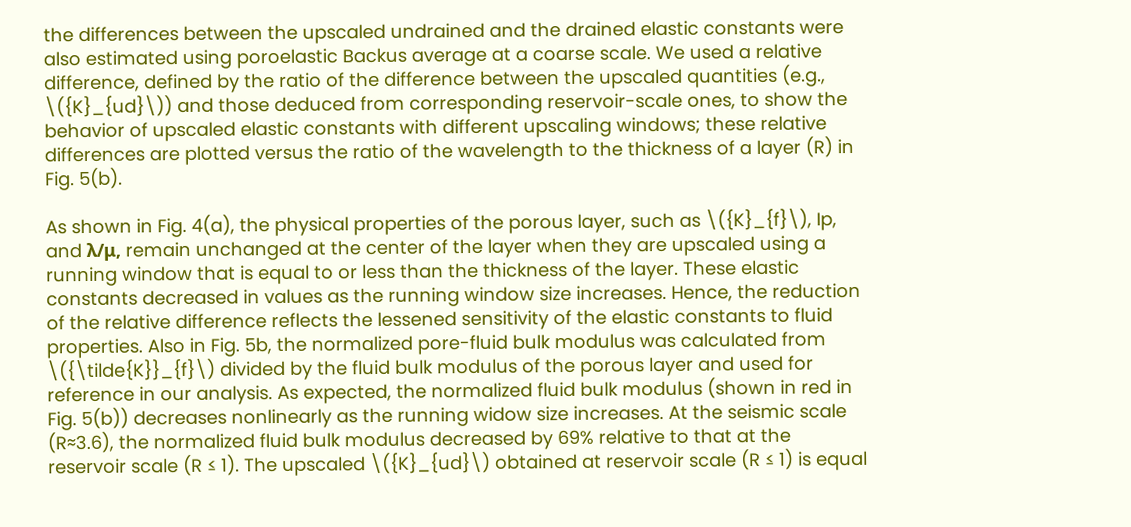the differences between the upscaled undrained and the drained elastic constants were also estimated using poroelastic Backus average at a coarse scale. We used a relative difference, defined by the ratio of the difference between the upscaled quantities (e.g., \({K}_{ud}\)) and those deduced from corresponding reservoir-scale ones, to show the behavior of upscaled elastic constants with different upscaling windows; these relative differences are plotted versus the ratio of the wavelength to the thickness of a layer (R) in Fig. 5(b).

As shown in Fig. 4(a), the physical properties of the porous layer, such as \({K}_{f}\), Ip, and λ/μ, remain unchanged at the center of the layer when they are upscaled using a running window that is equal to or less than the thickness of the layer. These elastic constants decreased in values as the running window size increases. Hence, the reduction of the relative difference reflects the lessened sensitivity of the elastic constants to fluid properties. Also in Fig. 5b, the normalized pore-fluid bulk modulus was calculated from \({\tilde{K}}_{f}\) divided by the fluid bulk modulus of the porous layer and used for reference in our analysis. As expected, the normalized fluid bulk modulus (shown in red in Fig. 5(b)) decreases nonlinearly as the running widow size increases. At the seismic scale (R≈3.6), the normalized fluid bulk modulus decreased by 69% relative to that at the reservoir scale (R ≤ 1). The upscaled \({K}_{ud}\) obtained at reservoir scale (R ≤ 1) is equal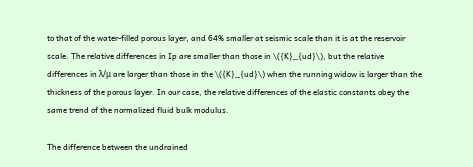to that of the water-filled porous layer, and 64% smaller at seismic scale than it is at the reservoir scale. The relative differences in Ip are smaller than those in \({K}_{ud}\), but the relative differences in λ/μ are larger than those in the \({K}_{ud}\) when the running widow is larger than the thickness of the porous layer. In our case, the relative differences of the elastic constants obey the same trend of the normalized fluid bulk modulus.

The difference between the undrained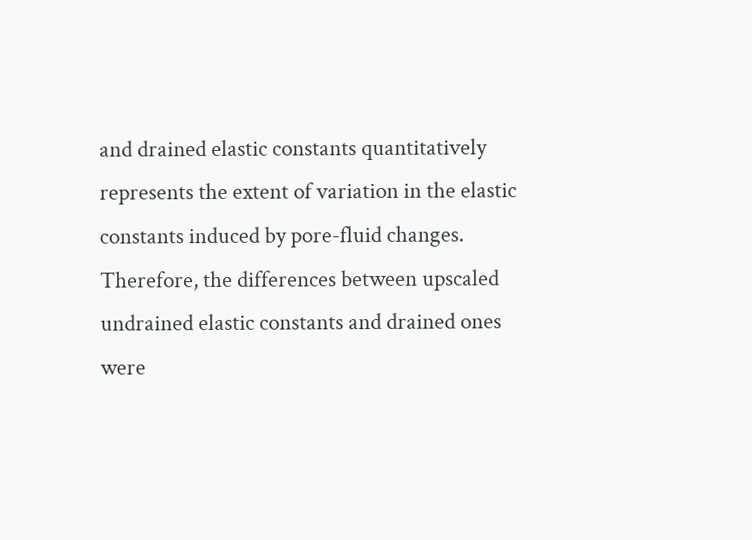and drained elastic constants quantitatively represents the extent of variation in the elastic constants induced by pore-fluid changes. Therefore, the differences between upscaled undrained elastic constants and drained ones were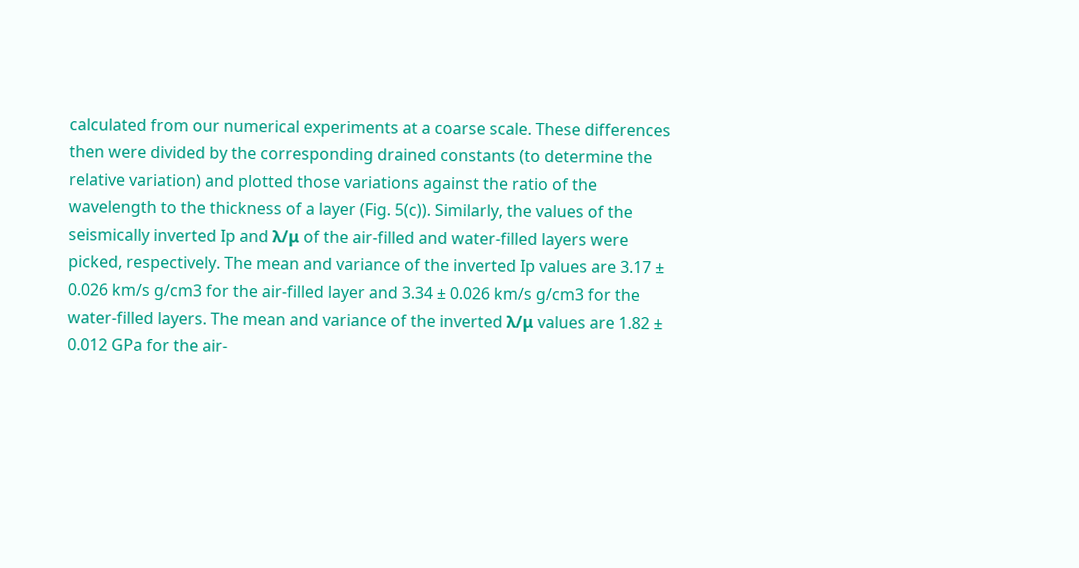calculated from our numerical experiments at a coarse scale. These differences then were divided by the corresponding drained constants (to determine the relative variation) and plotted those variations against the ratio of the wavelength to the thickness of a layer (Fig. 5(c)). Similarly, the values of the seismically inverted Ip and λ/μ of the air-filled and water-filled layers were picked, respectively. The mean and variance of the inverted Ip values are 3.17 ± 0.026 km/s g/cm3 for the air-filled layer and 3.34 ± 0.026 km/s g/cm3 for the water-filled layers. The mean and variance of the inverted λ/μ values are 1.82 ± 0.012 GPa for the air-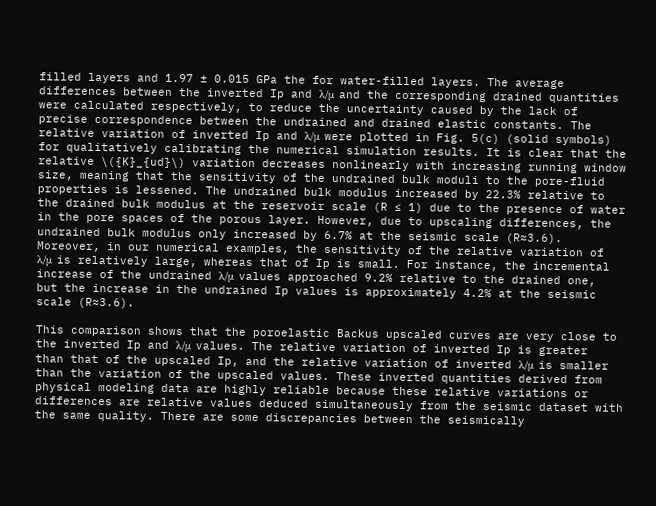filled layers and 1.97 ± 0.015 GPa the for water-filled layers. The average differences between the inverted Ip and λ/μ and the corresponding drained quantities were calculated respectively, to reduce the uncertainty caused by the lack of precise correspondence between the undrained and drained elastic constants. The relative variation of inverted Ip and λ/μ were plotted in Fig. 5(c) (solid symbols) for qualitatively calibrating the numerical simulation results. It is clear that the relative \({K}_{ud}\) variation decreases nonlinearly with increasing running window size, meaning that the sensitivity of the undrained bulk moduli to the pore-fluid properties is lessened. The undrained bulk modulus increased by 22.3% relative to the drained bulk modulus at the reservoir scale (R ≤ 1) due to the presence of water in the pore spaces of the porous layer. However, due to upscaling differences, the undrained bulk modulus only increased by 6.7% at the seismic scale (R≈3.6). Moreover, in our numerical examples, the sensitivity of the relative variation of λ/μ is relatively large, whereas that of Ip is small. For instance, the incremental increase of the undrained λ/μ values approached 9.2% relative to the drained one, but the increase in the undrained Ip values is approximately 4.2% at the seismic scale (R≈3.6).

This comparison shows that the poroelastic Backus upscaled curves are very close to the inverted Ip and λ/μ values. The relative variation of inverted Ip is greater than that of the upscaled Ip, and the relative variation of inverted λ/μ is smaller than the variation of the upscaled values. These inverted quantities derived from physical modeling data are highly reliable because these relative variations or differences are relative values deduced simultaneously from the seismic dataset with the same quality. There are some discrepancies between the seismically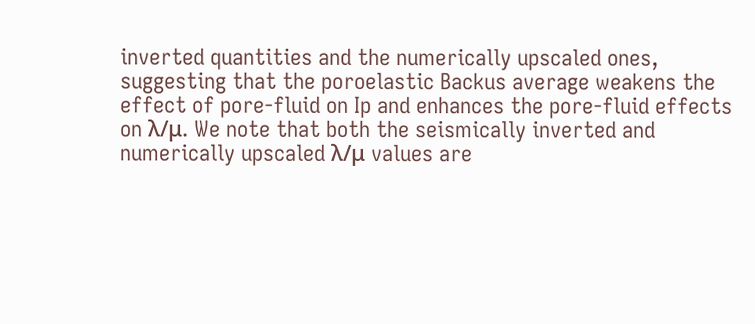inverted quantities and the numerically upscaled ones, suggesting that the poroelastic Backus average weakens the effect of pore-fluid on Ip and enhances the pore-fluid effects on λ/μ. We note that both the seismically inverted and numerically upscaled λ/μ values are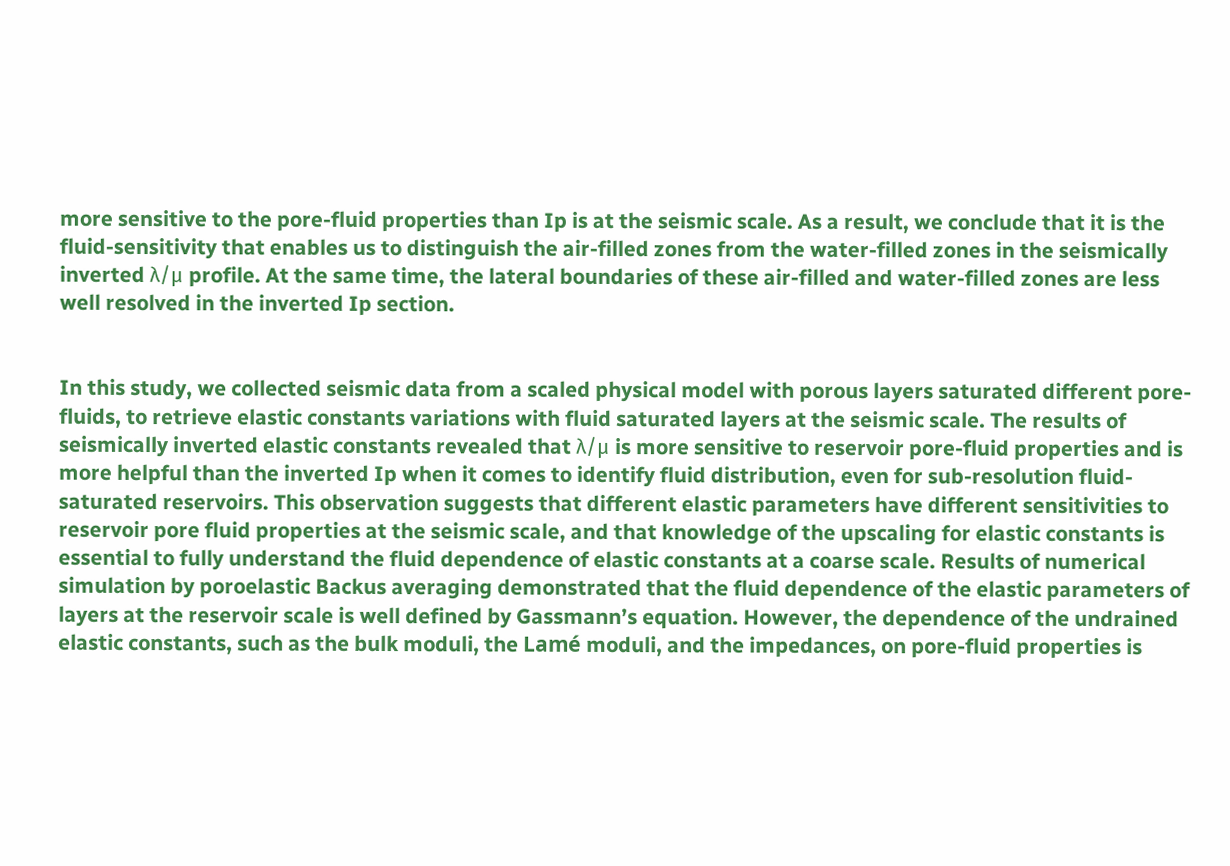more sensitive to the pore-fluid properties than Ip is at the seismic scale. As a result, we conclude that it is the fluid-sensitivity that enables us to distinguish the air-filled zones from the water-filled zones in the seismically inverted λ/μ profile. At the same time, the lateral boundaries of these air-filled and water-filled zones are less well resolved in the inverted Ip section.


In this study, we collected seismic data from a scaled physical model with porous layers saturated different pore-fluids, to retrieve elastic constants variations with fluid saturated layers at the seismic scale. The results of seismically inverted elastic constants revealed that λ/μ is more sensitive to reservoir pore-fluid properties and is more helpful than the inverted Ip when it comes to identify fluid distribution, even for sub-resolution fluid-saturated reservoirs. This observation suggests that different elastic parameters have different sensitivities to reservoir pore fluid properties at the seismic scale, and that knowledge of the upscaling for elastic constants is essential to fully understand the fluid dependence of elastic constants at a coarse scale. Results of numerical simulation by poroelastic Backus averaging demonstrated that the fluid dependence of the elastic parameters of layers at the reservoir scale is well defined by Gassmann’s equation. However, the dependence of the undrained elastic constants, such as the bulk moduli, the Lamé moduli, and the impedances, on pore-fluid properties is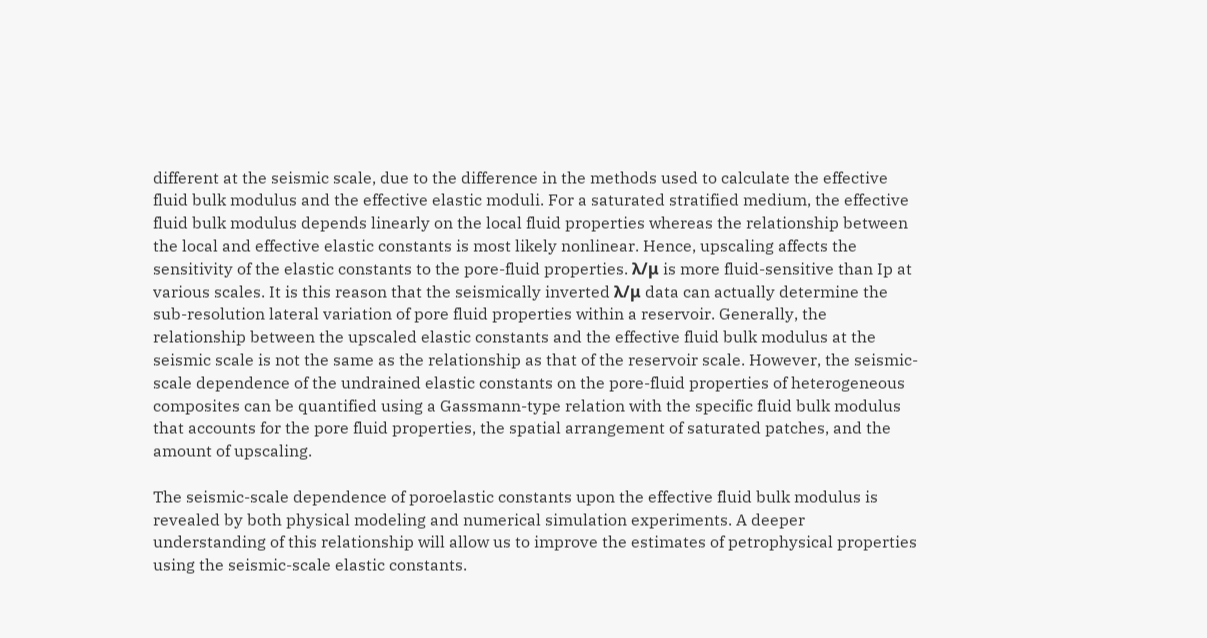different at the seismic scale, due to the difference in the methods used to calculate the effective fluid bulk modulus and the effective elastic moduli. For a saturated stratified medium, the effective fluid bulk modulus depends linearly on the local fluid properties whereas the relationship between the local and effective elastic constants is most likely nonlinear. Hence, upscaling affects the sensitivity of the elastic constants to the pore-fluid properties. λ/μ is more fluid-sensitive than Ip at various scales. It is this reason that the seismically inverted λ/μ data can actually determine the sub-resolution lateral variation of pore fluid properties within a reservoir. Generally, the relationship between the upscaled elastic constants and the effective fluid bulk modulus at the seismic scale is not the same as the relationship as that of the reservoir scale. However, the seismic-scale dependence of the undrained elastic constants on the pore-fluid properties of heterogeneous composites can be quantified using a Gassmann-type relation with the specific fluid bulk modulus that accounts for the pore fluid properties, the spatial arrangement of saturated patches, and the amount of upscaling.

The seismic-scale dependence of poroelastic constants upon the effective fluid bulk modulus is revealed by both physical modeling and numerical simulation experiments. A deeper understanding of this relationship will allow us to improve the estimates of petrophysical properties using the seismic-scale elastic constants.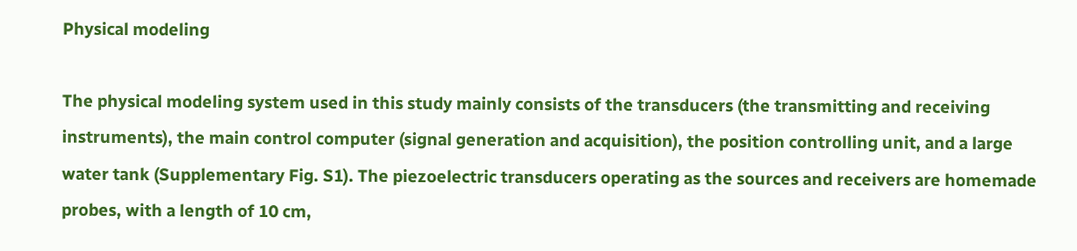Physical modeling

The physical modeling system used in this study mainly consists of the transducers (the transmitting and receiving instruments), the main control computer (signal generation and acquisition), the position controlling unit, and a large water tank (Supplementary Fig. S1). The piezoelectric transducers operating as the sources and receivers are homemade probes, with a length of 10 cm,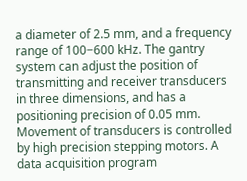a diameter of 2.5 mm, and a frequency range of 100−600 kHz. The gantry system can adjust the position of transmitting and receiver transducers in three dimensions, and has a positioning precision of 0.05 mm. Movement of transducers is controlled by high precision stepping motors. A data acquisition program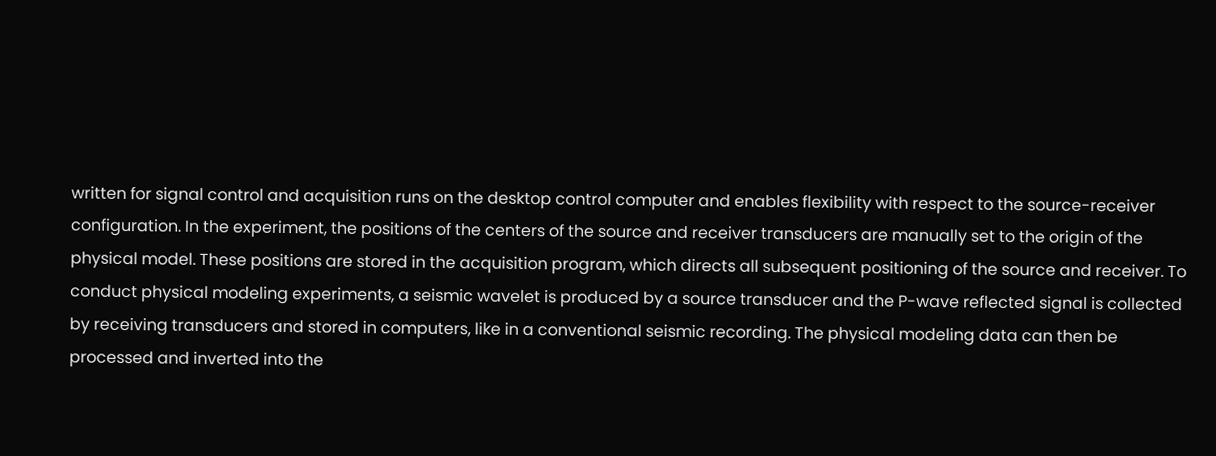written for signal control and acquisition runs on the desktop control computer and enables flexibility with respect to the source-receiver configuration. In the experiment, the positions of the centers of the source and receiver transducers are manually set to the origin of the physical model. These positions are stored in the acquisition program, which directs all subsequent positioning of the source and receiver. To conduct physical modeling experiments, a seismic wavelet is produced by a source transducer and the P-wave reflected signal is collected by receiving transducers and stored in computers, like in a conventional seismic recording. The physical modeling data can then be processed and inverted into the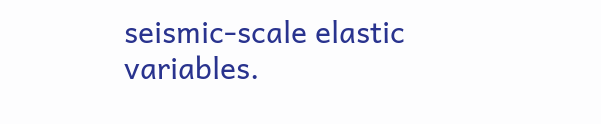seismic-scale elastic variables.